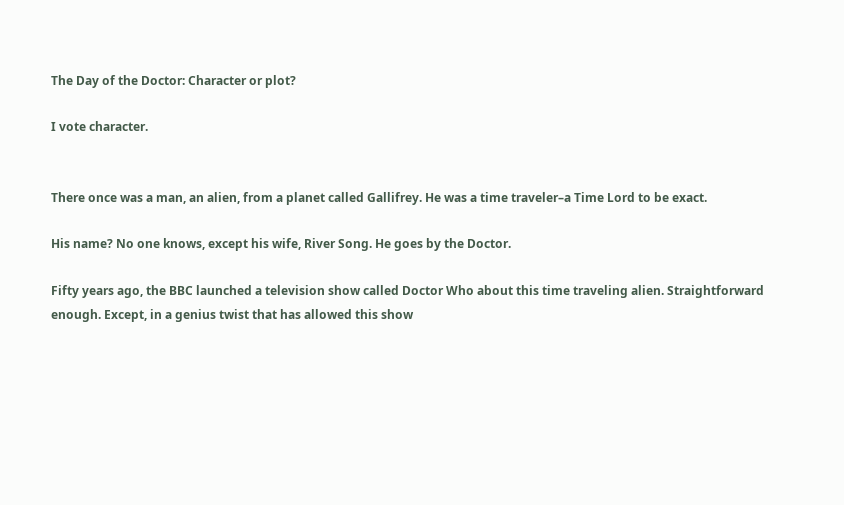The Day of the Doctor: Character or plot?

I vote character.


There once was a man, an alien, from a planet called Gallifrey. He was a time traveler–a Time Lord to be exact.

His name? No one knows, except his wife, River Song. He goes by the Doctor.

Fifty years ago, the BBC launched a television show called Doctor Who about this time traveling alien. Straightforward enough. Except, in a genius twist that has allowed this show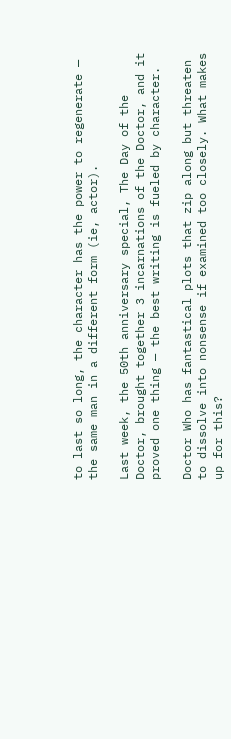to last so long, the character has the power to regenerate — the same man in a different form (ie, actor).

Last week, the 50th anniversary special, The Day of the Doctor, brought together 3 incarnations of the Doctor, and it proved one thing — the best writing is fueled by character.

Doctor Who has fantastical plots that zip along but threaten to dissolve into nonsense if examined too closely. What makes up for this?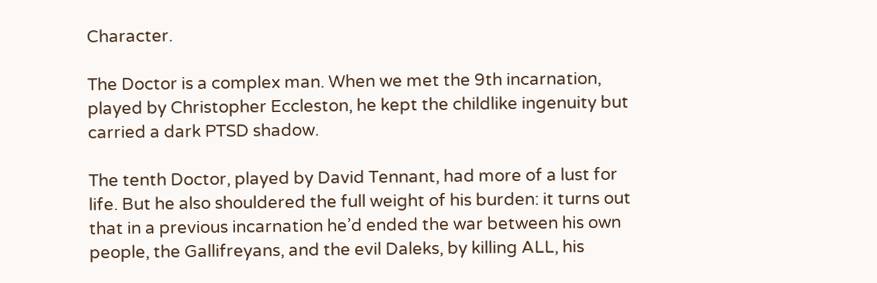Character.

The Doctor is a complex man. When we met the 9th incarnation, played by Christopher Eccleston, he kept the childlike ingenuity but carried a dark PTSD shadow.

The tenth Doctor, played by David Tennant, had more of a lust for life. But he also shouldered the full weight of his burden: it turns out that in a previous incarnation he’d ended the war between his own people, the Gallifreyans, and the evil Daleks, by killing ALL, his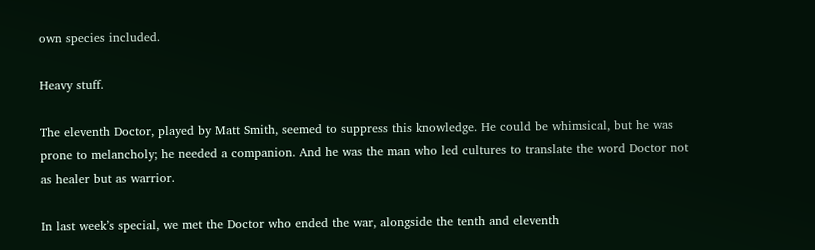own species included.

Heavy stuff.

The eleventh Doctor, played by Matt Smith, seemed to suppress this knowledge. He could be whimsical, but he was prone to melancholy; he needed a companion. And he was the man who led cultures to translate the word Doctor not as healer but as warrior.

In last week’s special, we met the Doctor who ended the war, alongside the tenth and eleventh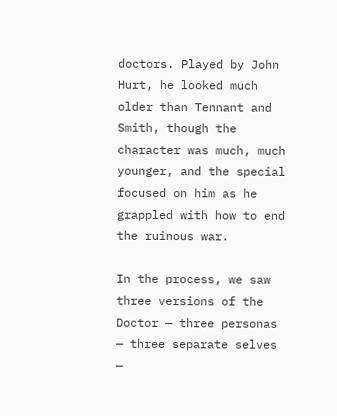doctors. Played by John Hurt, he looked much older than Tennant and Smith, though the character was much, much younger, and the special focused on him as he grappled with how to end the ruinous war.

In the process, we saw three versions of the Doctor — three personas — three separate selves —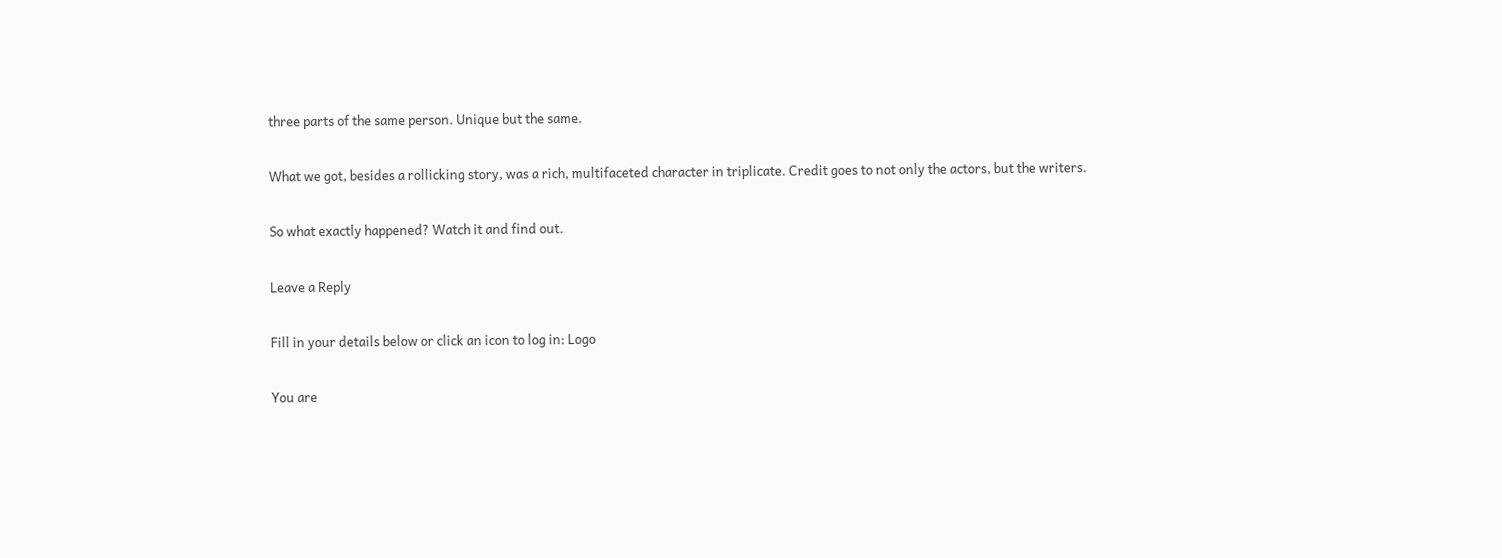three parts of the same person. Unique but the same.

What we got, besides a rollicking story, was a rich, multifaceted character in triplicate. Credit goes to not only the actors, but the writers.

So what exactly happened? Watch it and find out.

Leave a Reply

Fill in your details below or click an icon to log in: Logo

You are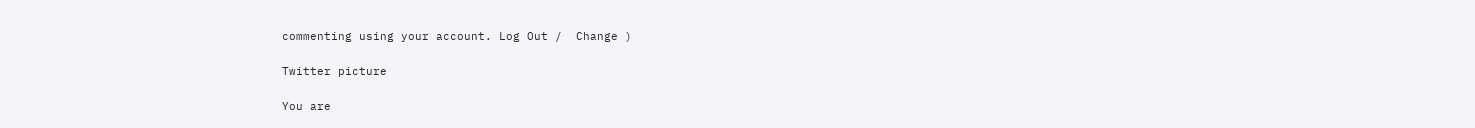commenting using your account. Log Out /  Change )

Twitter picture

You are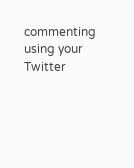commenting using your Twitter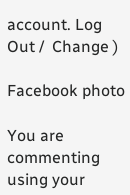account. Log Out /  Change )

Facebook photo

You are commenting using your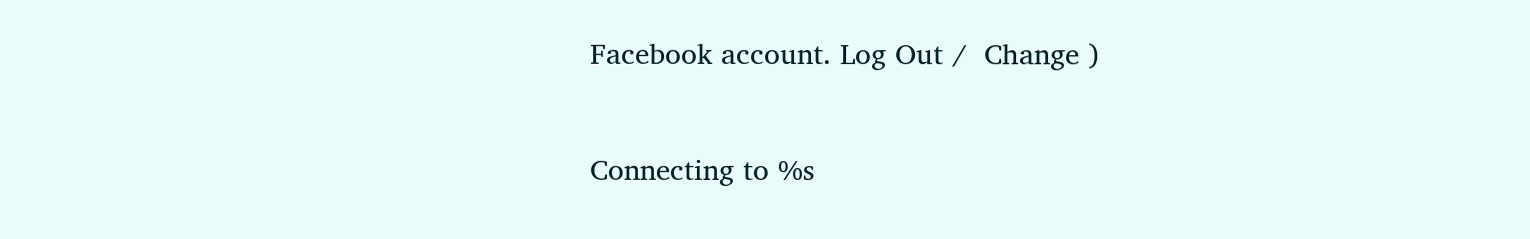Facebook account. Log Out /  Change )

Connecting to %s